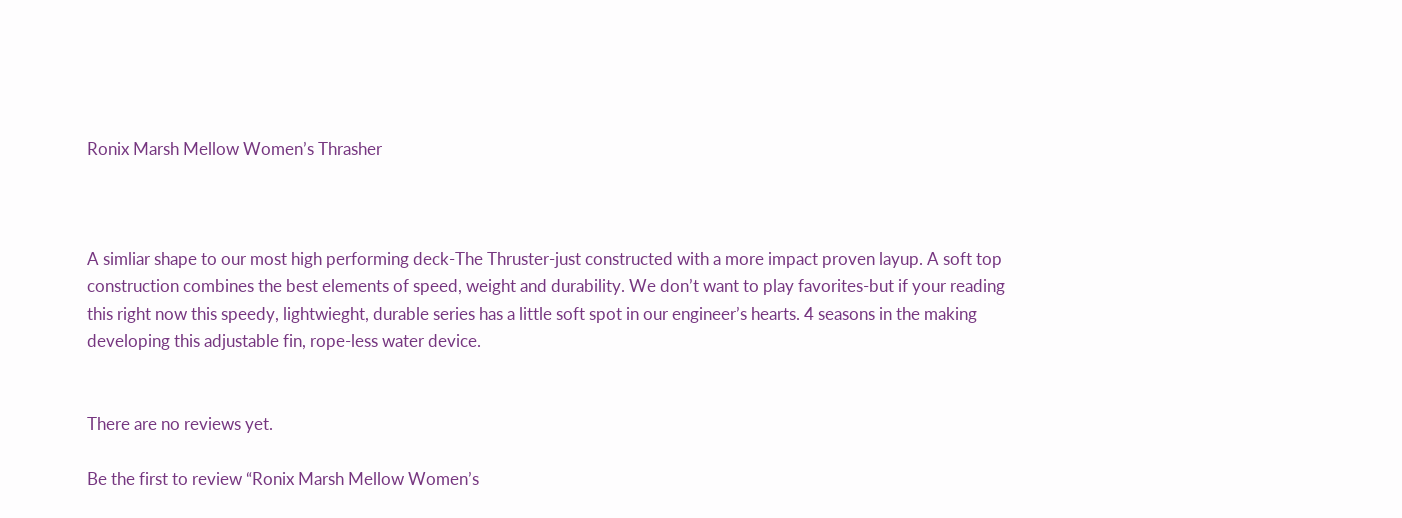Ronix Marsh Mellow Women’s Thrasher



A simliar shape to our most high performing deck-The Thruster-just constructed with a more impact proven layup. A soft top construction combines the best elements of speed, weight and durability. We don’t want to play favorites-but if your reading this right now this speedy, lightwieght, durable series has a little soft spot in our engineer’s hearts. 4 seasons in the making developing this adjustable fin, rope-less water device.


There are no reviews yet.

Be the first to review “Ronix Marsh Mellow Women’s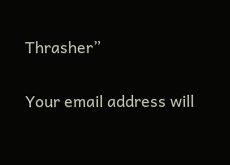Thrasher”

Your email address will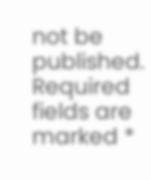not be published. Required fields are marked *